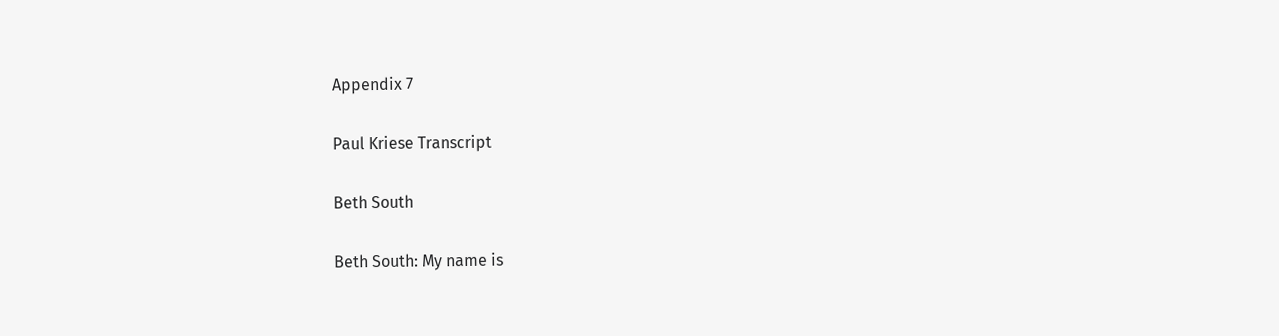Appendix 7

Paul Kriese Transcript

Beth South

Beth South: My name is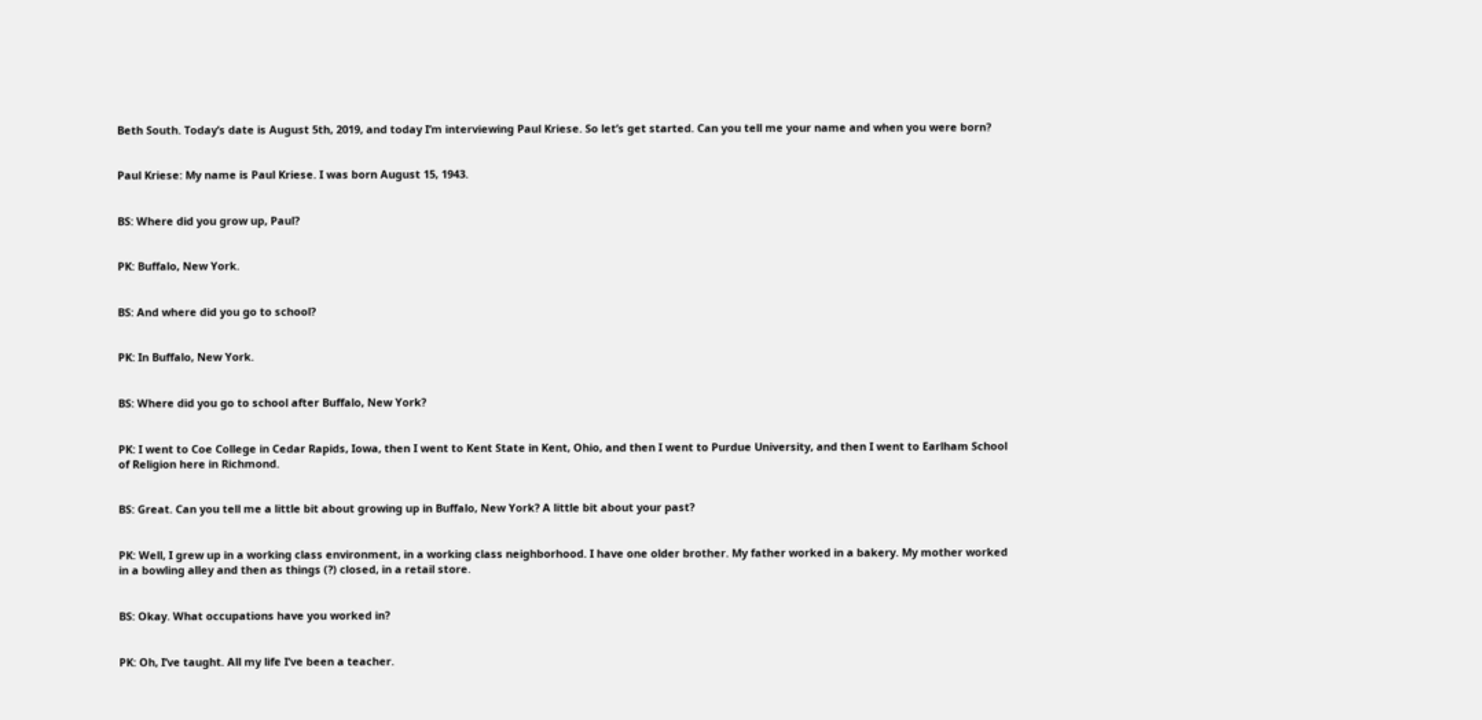Beth South. Today’s date is August 5th, 2019, and today I’m interviewing Paul Kriese. So let’s get started. Can you tell me your name and when you were born?


Paul Kriese: My name is Paul Kriese. I was born August 15, 1943.


BS: Where did you grow up, Paul?


PK: Buffalo, New York.


BS: And where did you go to school?


PK: In Buffalo, New York.


BS: Where did you go to school after Buffalo, New York?


PK: I went to Coe College in Cedar Rapids, Iowa, then I went to Kent State in Kent, Ohio, and then I went to Purdue University, and then I went to Earlham School of Religion here in Richmond.


BS: Great. Can you tell me a little bit about growing up in Buffalo, New York? A little bit about your past?


PK: Well, I grew up in a working class environment, in a working class neighborhood. I have one older brother. My father worked in a bakery. My mother worked in a bowling alley and then as things (?) closed, in a retail store.


BS: Okay. What occupations have you worked in?


PK: Oh, I’ve taught. All my life I’ve been a teacher.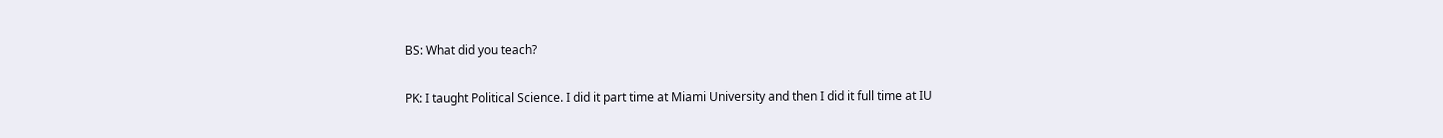BS: What did you teach?


PK: I taught Political Science. I did it part time at Miami University and then I did it full time at IU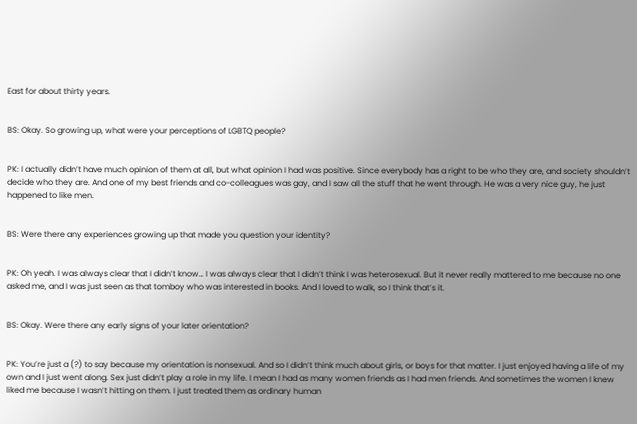East for about thirty years.


BS: Okay. So growing up, what were your perceptions of LGBTQ people?


PK: I actually didn’t have much opinion of them at all, but what opinion I had was positive. Since everybody has a right to be who they are, and society shouldn’t decide who they are. And one of my best friends and co-colleagues was gay, and I saw all the stuff that he went through. He was a very nice guy, he just happened to like men.


BS: Were there any experiences growing up that made you question your identity?


PK: Oh yeah. I was always clear that I didn’t know… I was always clear that I didn’t think I was heterosexual. But it never really mattered to me because no one asked me, and I was just seen as that tomboy who was interested in books. And I loved to walk, so I think that’s it.


BS: Okay. Were there any early signs of your later orientation?


PK: You’re just a (?) to say because my orientation is nonsexual. And so I didn’t think much about girls, or boys for that matter. I just enjoyed having a life of my own and I just went along. Sex just didn’t play a role in my life. I mean I had as many women friends as I had men friends. And sometimes the women I knew liked me because I wasn’t hitting on them. I just treated them as ordinary human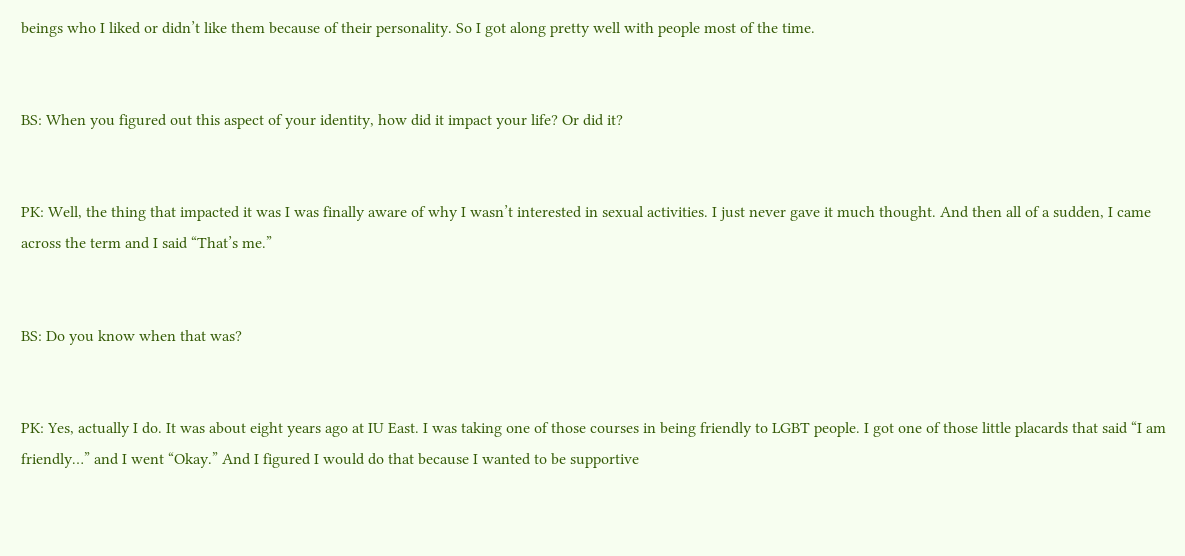beings who I liked or didn’t like them because of their personality. So I got along pretty well with people most of the time.


BS: When you figured out this aspect of your identity, how did it impact your life? Or did it?


PK: Well, the thing that impacted it was I was finally aware of why I wasn’t interested in sexual activities. I just never gave it much thought. And then all of a sudden, I came across the term and I said “That’s me.”


BS: Do you know when that was?


PK: Yes, actually I do. It was about eight years ago at IU East. I was taking one of those courses in being friendly to LGBT people. I got one of those little placards that said “I am friendly…” and I went “Okay.” And I figured I would do that because I wanted to be supportive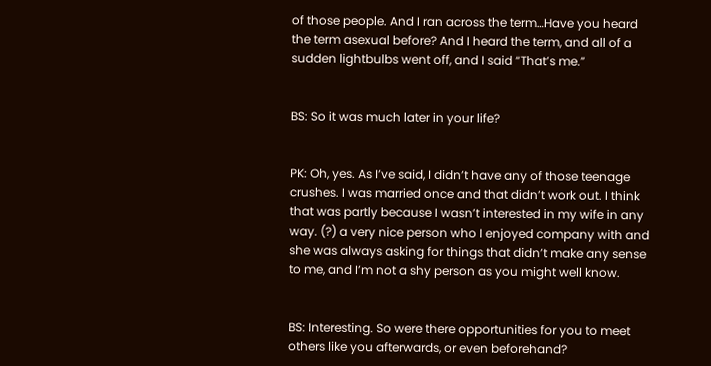of those people. And I ran across the term…Have you heard the term asexual before? And I heard the term, and all of a sudden lightbulbs went off, and I said “That’s me.”


BS: So it was much later in your life?


PK: Oh, yes. As I’ve said, I didn’t have any of those teenage crushes. I was married once and that didn’t work out. I think that was partly because I wasn’t interested in my wife in any way. (?) a very nice person who I enjoyed company with and she was always asking for things that didn’t make any sense to me, and I’m not a shy person as you might well know.


BS: Interesting. So were there opportunities for you to meet others like you afterwards, or even beforehand?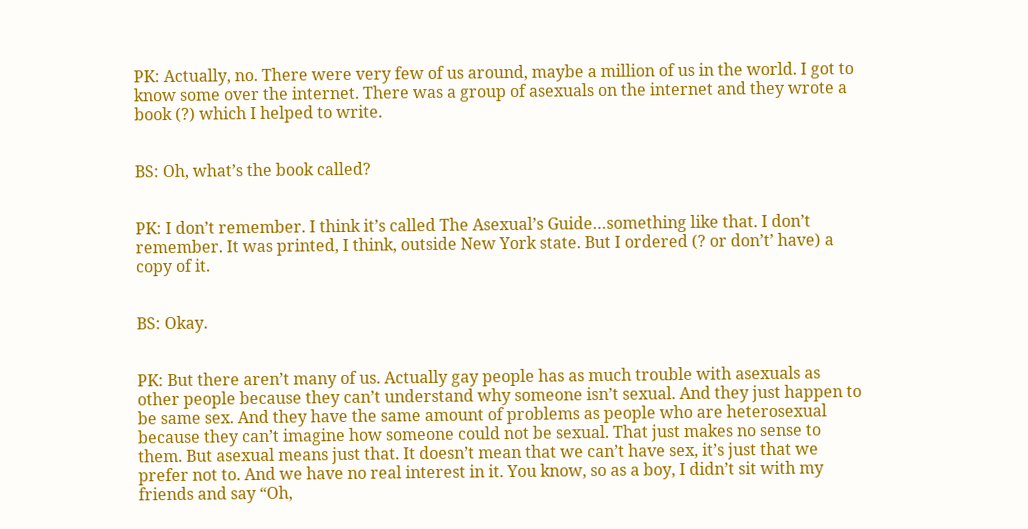PK: Actually, no. There were very few of us around, maybe a million of us in the world. I got to know some over the internet. There was a group of asexuals on the internet and they wrote a book (?) which I helped to write.


BS: Oh, what’s the book called?


PK: I don’t remember. I think it’s called The Asexual’s Guide…something like that. I don’t remember. It was printed, I think, outside New York state. But I ordered (? or don’t’ have) a copy of it.


BS: Okay.


PK: But there aren’t many of us. Actually gay people has as much trouble with asexuals as other people because they can’t understand why someone isn’t sexual. And they just happen to be same sex. And they have the same amount of problems as people who are heterosexual because they can’t imagine how someone could not be sexual. That just makes no sense to them. But asexual means just that. It doesn’t mean that we can’t have sex, it’s just that we prefer not to. And we have no real interest in it. You know, so as a boy, I didn’t sit with my friends and say “Oh,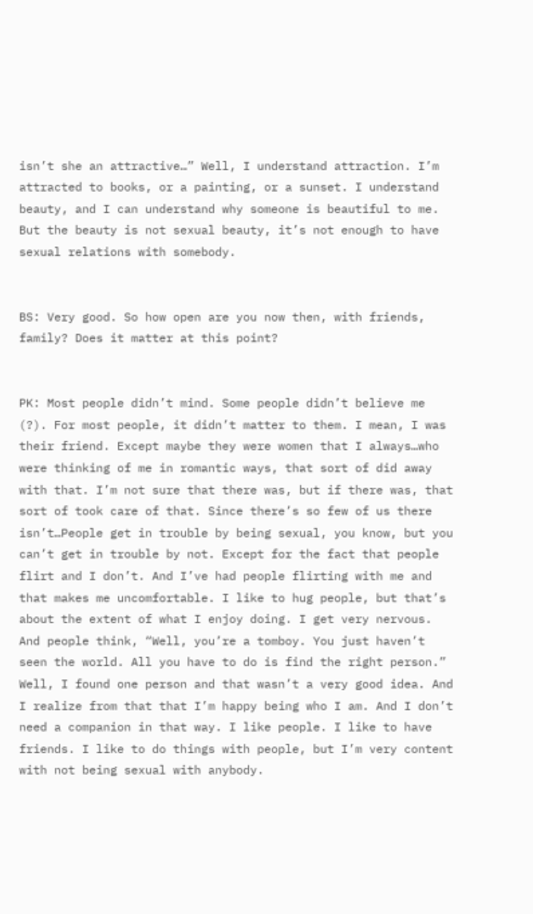isn’t she an attractive…” Well, I understand attraction. I’m attracted to books, or a painting, or a sunset. I understand beauty, and I can understand why someone is beautiful to me. But the beauty is not sexual beauty, it’s not enough to have sexual relations with somebody.


BS: Very good. So how open are you now then, with friends, family? Does it matter at this point?


PK: Most people didn’t mind. Some people didn’t believe me (?). For most people, it didn’t matter to them. I mean, I was their friend. Except maybe they were women that I always…who were thinking of me in romantic ways, that sort of did away with that. I’m not sure that there was, but if there was, that sort of took care of that. Since there’s so few of us there isn’t…People get in trouble by being sexual, you know, but you can’t get in trouble by not. Except for the fact that people flirt and I don’t. And I’ve had people flirting with me and that makes me uncomfortable. I like to hug people, but that’s about the extent of what I enjoy doing. I get very nervous. And people think, “Well, you’re a tomboy. You just haven’t seen the world. All you have to do is find the right person.” Well, I found one person and that wasn’t a very good idea. And I realize from that that I’m happy being who I am. And I don’t need a companion in that way. I like people. I like to have friends. I like to do things with people, but I’m very content with not being sexual with anybody.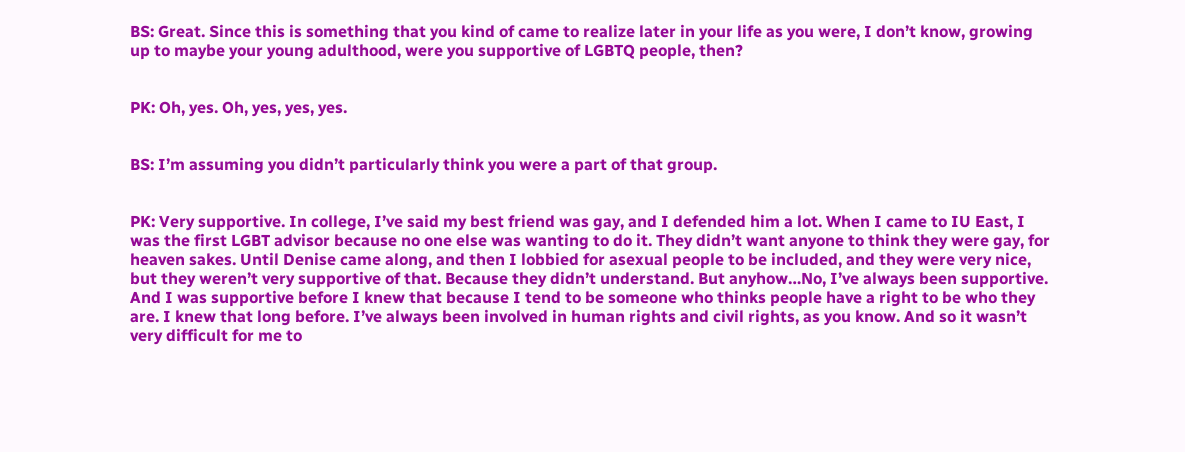BS: Great. Since this is something that you kind of came to realize later in your life as you were, I don’t know, growing up to maybe your young adulthood, were you supportive of LGBTQ people, then?


PK: Oh, yes. Oh, yes, yes, yes.


BS: I’m assuming you didn’t particularly think you were a part of that group.


PK: Very supportive. In college, I’ve said my best friend was gay, and I defended him a lot. When I came to IU East, I was the first LGBT advisor because no one else was wanting to do it. They didn’t want anyone to think they were gay, for heaven sakes. Until Denise came along, and then I lobbied for asexual people to be included, and they were very nice, but they weren’t very supportive of that. Because they didn’t understand. But anyhow…No, I’ve always been supportive. And I was supportive before I knew that because I tend to be someone who thinks people have a right to be who they are. I knew that long before. I’ve always been involved in human rights and civil rights, as you know. And so it wasn’t very difficult for me to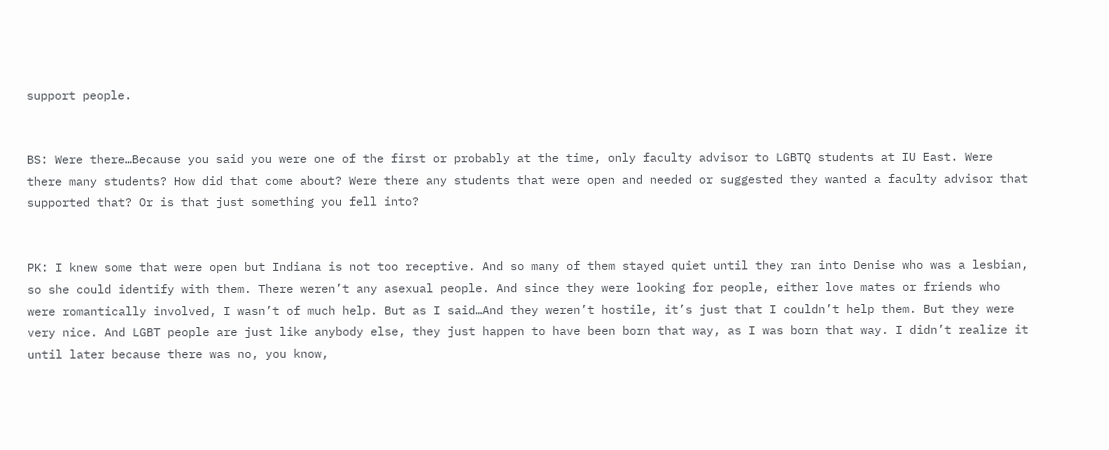support people.


BS: Were there…Because you said you were one of the first or probably at the time, only faculty advisor to LGBTQ students at IU East. Were there many students? How did that come about? Were there any students that were open and needed or suggested they wanted a faculty advisor that supported that? Or is that just something you fell into?


PK: I knew some that were open but Indiana is not too receptive. And so many of them stayed quiet until they ran into Denise who was a lesbian, so she could identify with them. There weren’t any asexual people. And since they were looking for people, either love mates or friends who were romantically involved, I wasn’t of much help. But as I said…And they weren’t hostile, it’s just that I couldn’t help them. But they were very nice. And LGBT people are just like anybody else, they just happen to have been born that way, as I was born that way. I didn’t realize it until later because there was no, you know,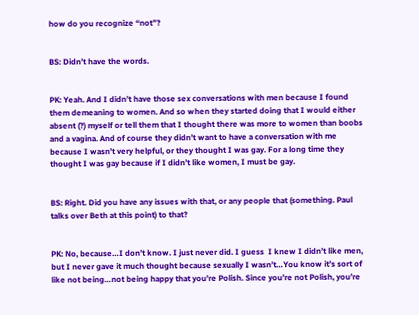how do you recognize “not”?


BS: Didn’t have the words.


PK: Yeah. And I didn’t have those sex conversations with men because I found them demeaning to women. And so when they started doing that I would either absent (?) myself or tell them that I thought there was more to women than boobs and a vagina. And of course they didn’t want to have a conversation with me because I wasn’t very helpful, or they thought I was gay. For a long time they thought I was gay because if I didn’t like women, I must be gay.


BS: Right. Did you have any issues with that, or any people that (something. Paul talks over Beth at this point) to that?


PK: No, because…I don’t know. I just never did. I guess  I knew I didn’t like men, but I never gave it much thought because sexually I wasn’t…You know it’s sort of like not being…not being happy that you’re Polish. Since you’re not Polish, you’re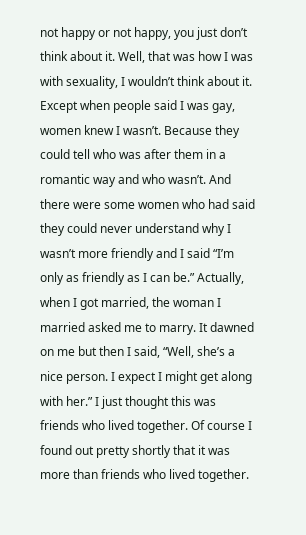not happy or not happy, you just don’t think about it. Well, that was how I was with sexuality, I wouldn’t think about it. Except when people said I was gay, women knew I wasn’t. Because they could tell who was after them in a romantic way and who wasn’t. And there were some women who had said they could never understand why I wasn’t more friendly and I said “I’m only as friendly as I can be.” Actually, when I got married, the woman I married asked me to marry. It dawned on me but then I said, “Well, she’s a nice person. I expect I might get along with her.” I just thought this was friends who lived together. Of course I found out pretty shortly that it was more than friends who lived together.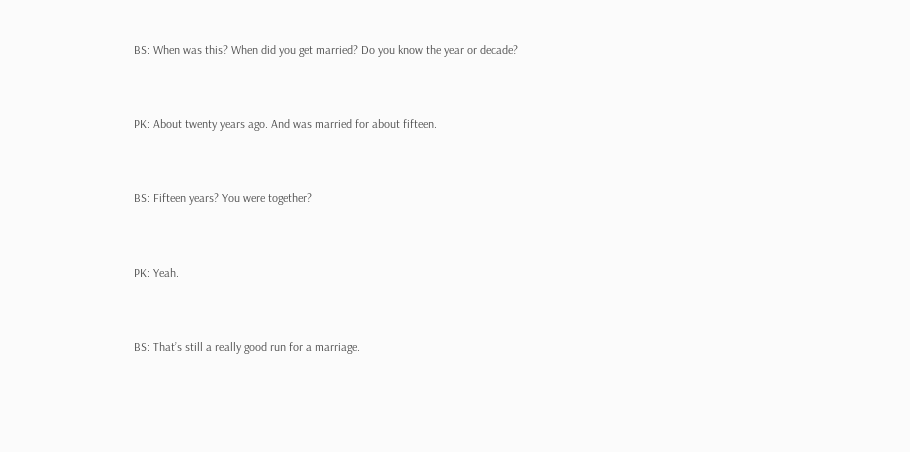BS: When was this? When did you get married? Do you know the year or decade?


PK: About twenty years ago. And was married for about fifteen.


BS: Fifteen years? You were together?


PK: Yeah.


BS: That’s still a really good run for a marriage.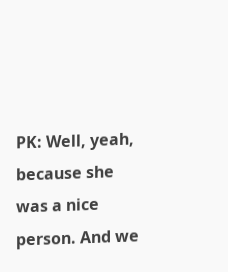PK: Well, yeah, because she was a nice person. And we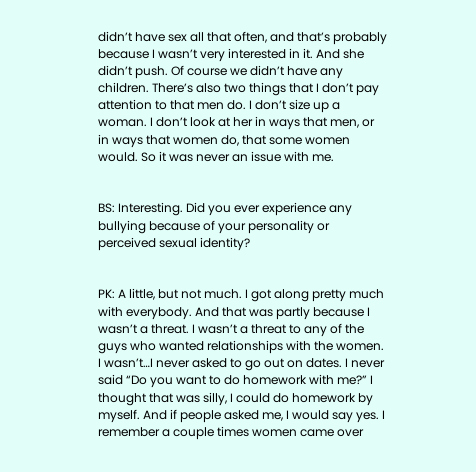didn’t have sex all that often, and that’s probably because I wasn’t very interested in it. And she didn’t push. Of course we didn’t have any children. There’s also two things that I don’t pay attention to that men do. I don’t size up a woman. I don’t look at her in ways that men, or in ways that women do, that some women would. So it was never an issue with me.


BS: Interesting. Did you ever experience any bullying because of your personality or perceived sexual identity?


PK: A little, but not much. I got along pretty much with everybody. And that was partly because I wasn’t a threat. I wasn’t a threat to any of the guys who wanted relationships with the women. I wasn’t…I never asked to go out on dates. I never said “Do you want to do homework with me?” I thought that was silly, I could do homework by myself. And if people asked me, I would say yes. I remember a couple times women came over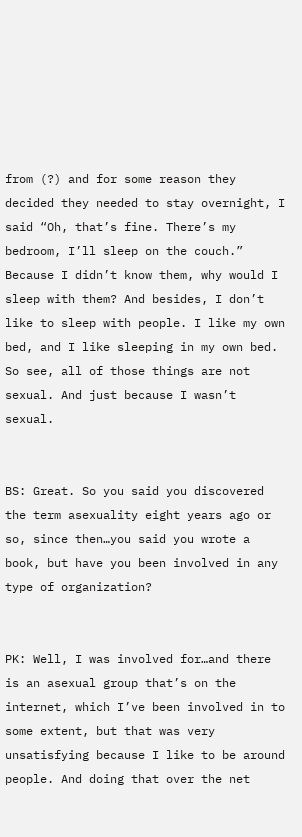from (?) and for some reason they decided they needed to stay overnight, I said “Oh, that’s fine. There’s my bedroom, I’ll sleep on the couch.” Because I didn’t know them, why would I sleep with them? And besides, I don’t like to sleep with people. I like my own bed, and I like sleeping in my own bed. So see, all of those things are not sexual. And just because I wasn’t sexual.


BS: Great. So you said you discovered the term asexuality eight years ago or so, since then…you said you wrote a book, but have you been involved in any type of organization?


PK: Well, I was involved for…and there is an asexual group that’s on the internet, which I’ve been involved in to some extent, but that was very unsatisfying because I like to be around people. And doing that over the net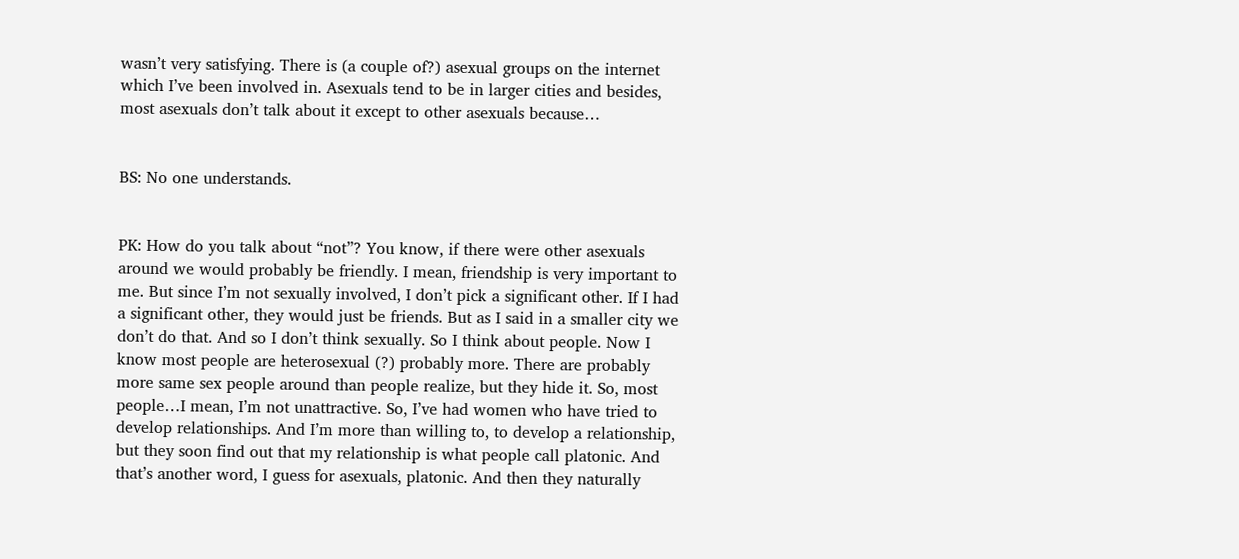wasn’t very satisfying. There is (a couple of?) asexual groups on the internet which I’ve been involved in. Asexuals tend to be in larger cities and besides, most asexuals don’t talk about it except to other asexuals because…


BS: No one understands.


PK: How do you talk about “not”? You know, if there were other asexuals around we would probably be friendly. I mean, friendship is very important to me. But since I’m not sexually involved, I don’t pick a significant other. If I had a significant other, they would just be friends. But as I said in a smaller city we don’t do that. And so I don’t think sexually. So I think about people. Now I know most people are heterosexual (?) probably more. There are probably more same sex people around than people realize, but they hide it. So, most people…I mean, I’m not unattractive. So, I’ve had women who have tried to develop relationships. And I’m more than willing to, to develop a relationship, but they soon find out that my relationship is what people call platonic. And that’s another word, I guess for asexuals, platonic. And then they naturally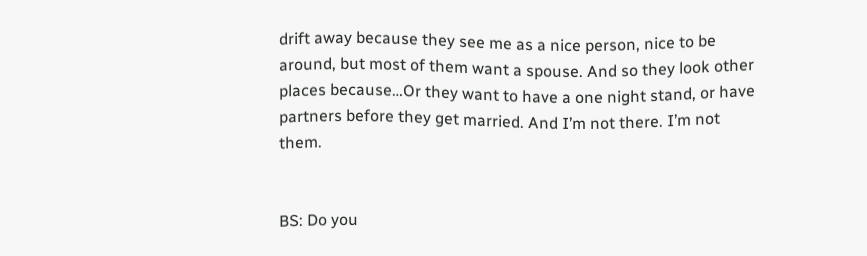drift away because they see me as a nice person, nice to be around, but most of them want a spouse. And so they look other places because…Or they want to have a one night stand, or have partners before they get married. And I’m not there. I’m not them.


BS: Do you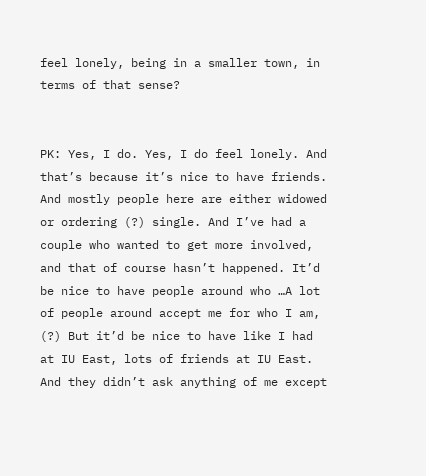feel lonely, being in a smaller town, in terms of that sense?


PK: Yes, I do. Yes, I do feel lonely. And that’s because it’s nice to have friends. And mostly people here are either widowed or ordering (?) single. And I’ve had a couple who wanted to get more involved, and that of course hasn’t happened. It’d be nice to have people around who …A lot of people around accept me for who I am, (?) But it’d be nice to have like I had at IU East, lots of friends at IU East. And they didn’t ask anything of me except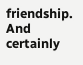friendship. And certainly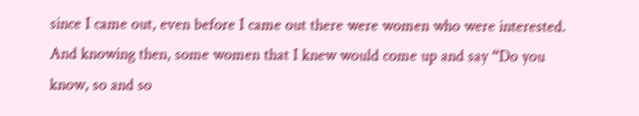since I came out, even before I came out there were women who were interested. And knowing then, some women that I knew would come up and say “Do you know, so and so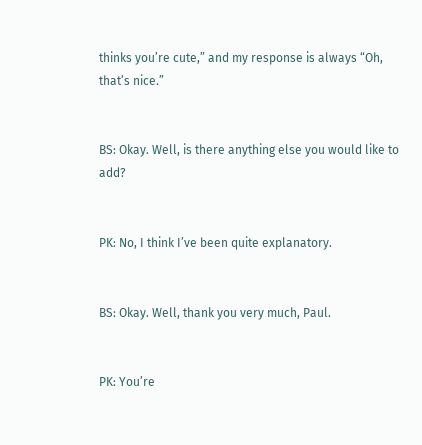thinks you’re cute,” and my response is always “Oh, that’s nice.”


BS: Okay. Well, is there anything else you would like to add?


PK: No, I think I’ve been quite explanatory.


BS: Okay. Well, thank you very much, Paul.


PK: You’re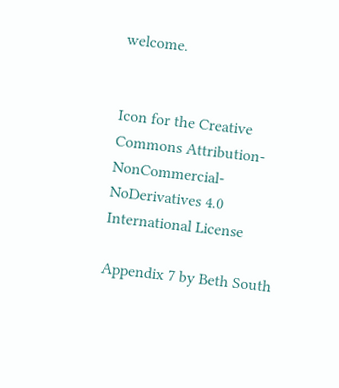welcome.


Icon for the Creative Commons Attribution-NonCommercial-NoDerivatives 4.0 International License

Appendix 7 by Beth South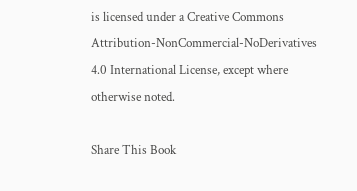is licensed under a Creative Commons Attribution-NonCommercial-NoDerivatives 4.0 International License, except where otherwise noted.

Share This Book